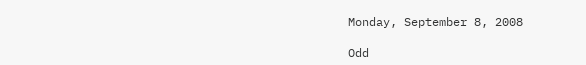Monday, September 8, 2008

Odd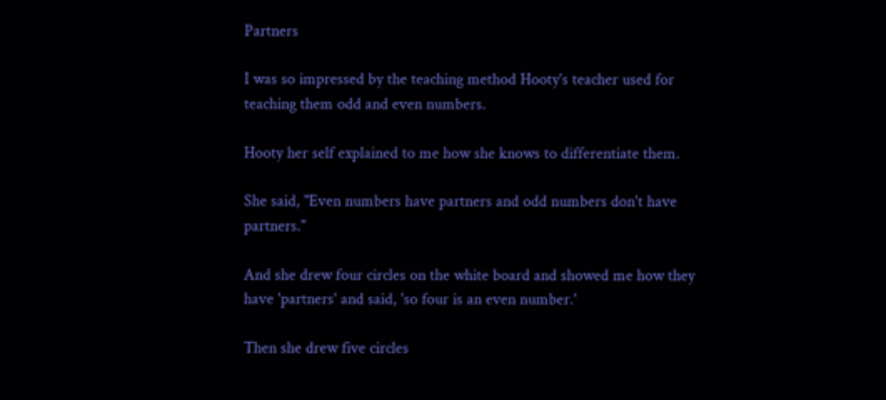Partners

I was so impressed by the teaching method Hooty's teacher used for teaching them odd and even numbers.

Hooty her self explained to me how she knows to differentiate them.

She said, "Even numbers have partners and odd numbers don't have partners."

And she drew four circles on the white board and showed me how they have 'partners' and said, 'so four is an even number.'

Then she drew five circles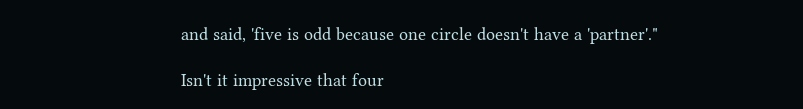and said, 'five is odd because one circle doesn't have a 'partner'."

Isn't it impressive that four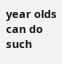year olds can do such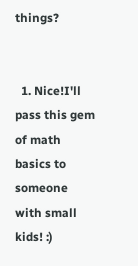things?


  1. Nice!I'll pass this gem of math basics to someone with small kids! :)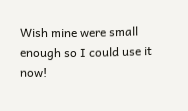Wish mine were small enough so I could use it now!